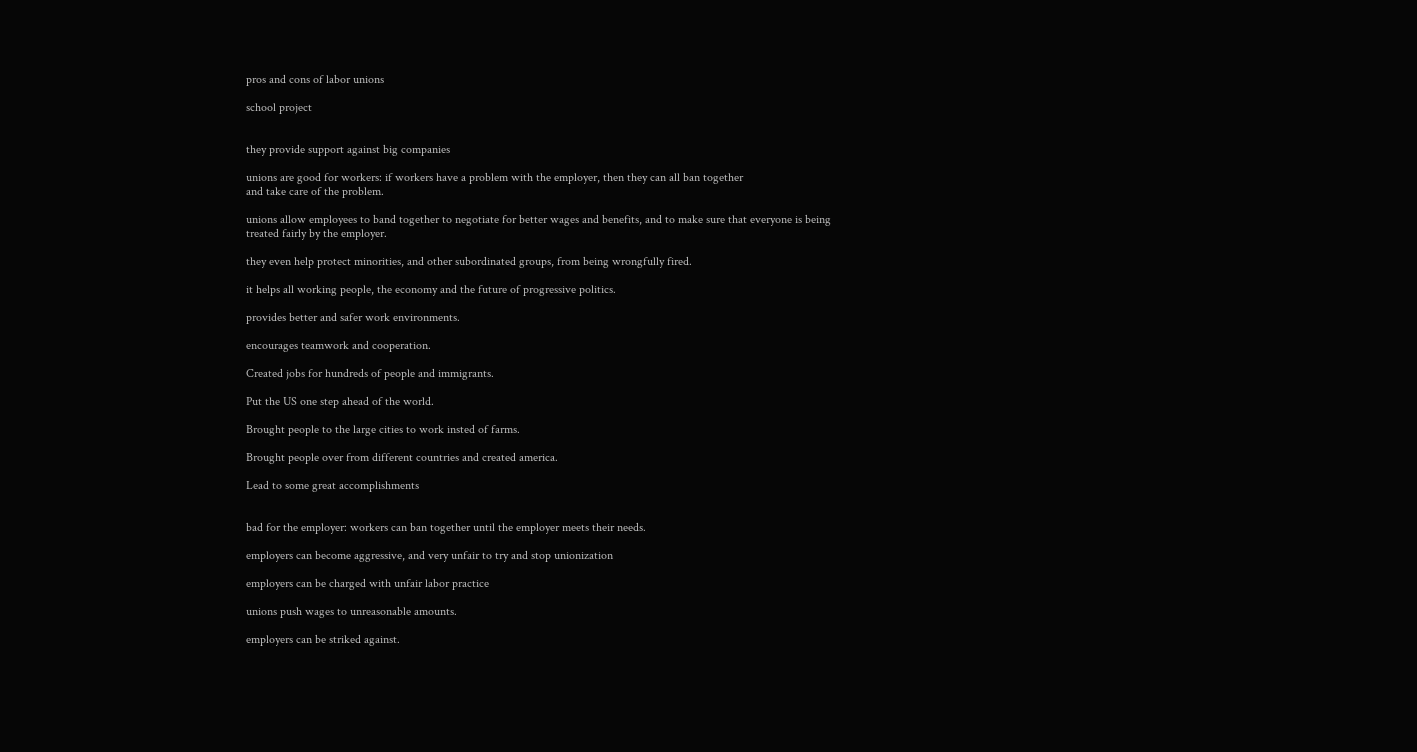pros and cons of labor unions

school project


they provide support against big companies

unions are good for workers: if workers have a problem with the employer, then they can all ban together
and take care of the problem.

unions allow employees to band together to negotiate for better wages and benefits, and to make sure that everyone is being treated fairly by the employer.

they even help protect minorities, and other subordinated groups, from being wrongfully fired.

it helps all working people, the economy and the future of progressive politics.

provides better and safer work environments.

encourages teamwork and cooperation.

Created jobs for hundreds of people and immigrants.

Put the US one step ahead of the world.

Brought people to the large cities to work insted of farms.

Brought people over from different countries and created america.

Lead to some great accomplishments


bad for the employer: workers can ban together until the employer meets their needs.

employers can become aggressive, and very unfair to try and stop unionization

employers can be charged with unfair labor practice

unions push wages to unreasonable amounts.

employers can be striked against.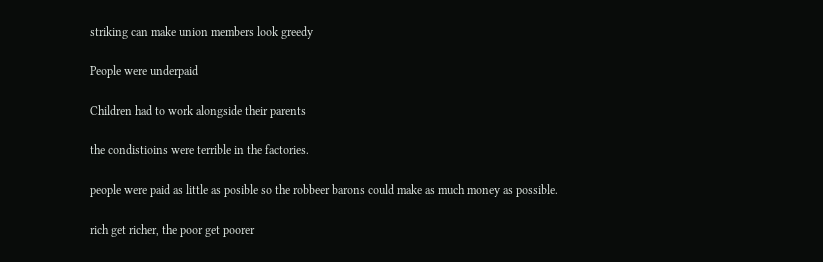striking can make union members look greedy

People were underpaid

Children had to work alongside their parents

the condistioins were terrible in the factories.

people were paid as little as posible so the robbeer barons could make as much money as possible.

rich get richer, the poor get poorer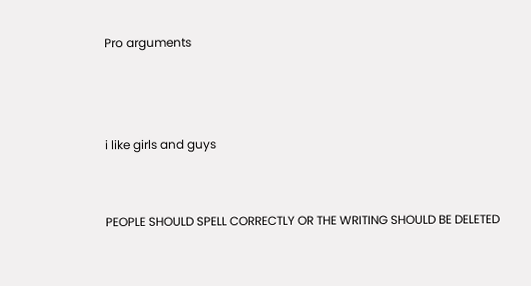Pro arguments



i like girls and guys


PEOPLE SHOULD SPELL CORRECTLY OR THE WRITING SHOULD BE DELETED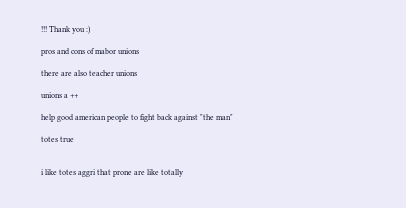!!! Thank you :)

pros and cons of mabor unions

there are also teacher unions

unions a ++

help good american people to fight back against "the man"

totes true


i like totes aggri that prone are like totally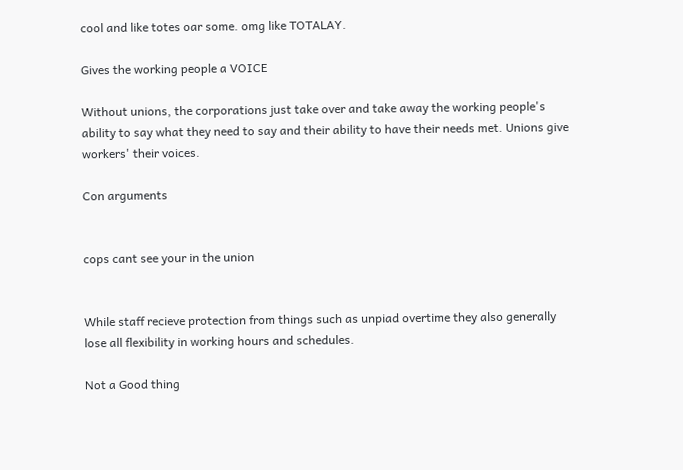cool and like totes oar some. omg like TOTALAY.

Gives the working people a VOICE

Without unions, the corporations just take over and take away the working people's ability to say what they need to say and their ability to have their needs met. Unions give workers' their voices.

Con arguments


cops cant see your in the union


While staff recieve protection from things such as unpiad overtime they also generally lose all flexibility in working hours and schedules.

Not a Good thing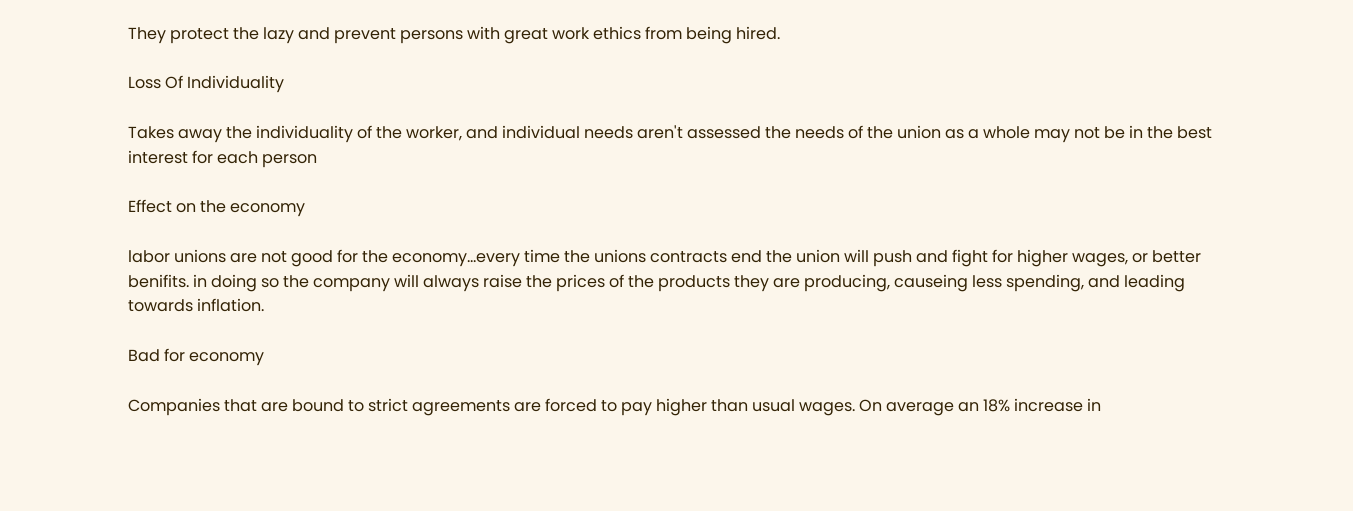They protect the lazy and prevent persons with great work ethics from being hired.

Loss Of Individuality

Takes away the individuality of the worker, and individual needs aren't assessed the needs of the union as a whole may not be in the best interest for each person

Effect on the economy

labor unions are not good for the economy...every time the unions contracts end the union will push and fight for higher wages, or better benifits. in doing so the company will always raise the prices of the products they are producing, causeing less spending, and leading towards inflation.

Bad for economy

Companies that are bound to strict agreements are forced to pay higher than usual wages. On average an 18% increase in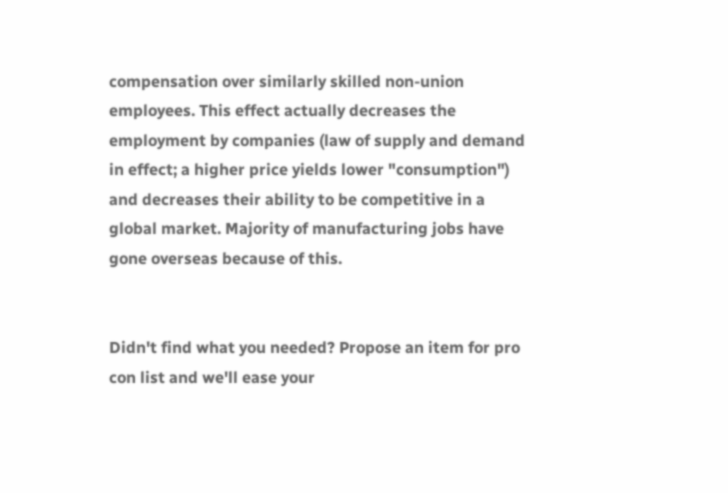compensation over similarly skilled non-union employees. This effect actually decreases the employment by companies (law of supply and demand in effect; a higher price yields lower "consumption") and decreases their ability to be competitive in a global market. Majority of manufacturing jobs have gone overseas because of this.


Didn't find what you needed? Propose an item for pro con list and we'll ease your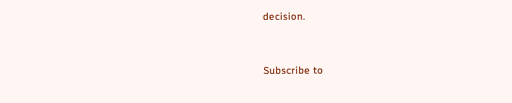decision.


Subscribe to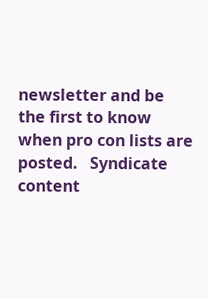newsletter and be the first to know when pro con lists are posted.   Syndicate content